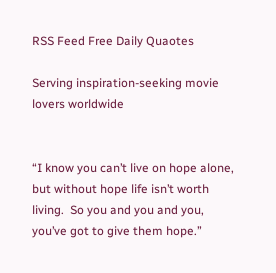RSS Feed Free Daily Quaotes

Serving inspiration-seeking movie lovers worldwide


“I know you can’t live on hope alone, but without hope life isn’t worth living.  So you and you and you, you’ve got to give them hope.”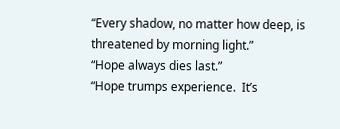“Every shadow, no matter how deep, is threatened by morning light.”
“Hope always dies last.”
“Hope trumps experience.  It’s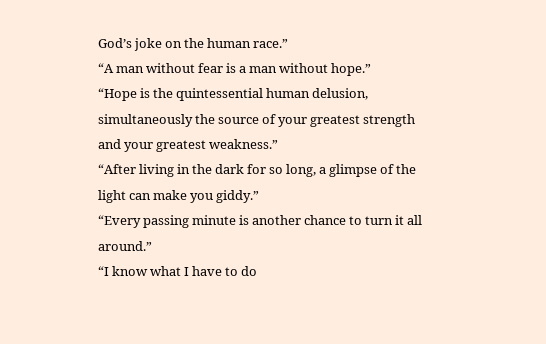God’s joke on the human race.”
“A man without fear is a man without hope.”
“Hope is the quintessential human delusion, simultaneously the source of your greatest strength and your greatest weakness.”
“After living in the dark for so long, a glimpse of the light can make you giddy.”
“Every passing minute is another chance to turn it all around.”
“I know what I have to do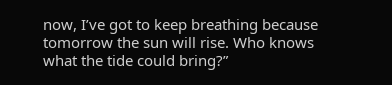now, I’ve got to keep breathing because tomorrow the sun will rise. Who knows what the tide could bring?”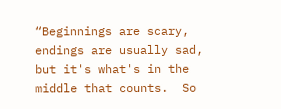“Beginnings are scary, endings are usually sad, but it's what's in the middle that counts.  So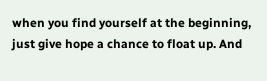when you find yourself at the beginning, just give hope a chance to float up. And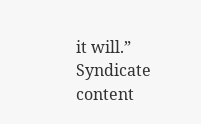it will.”
Syndicate content